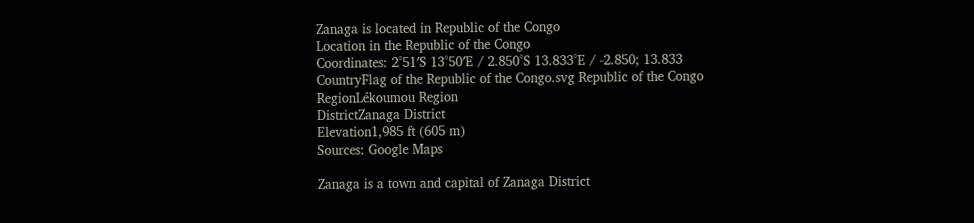Zanaga is located in Republic of the Congo
Location in the Republic of the Congo
Coordinates: 2°51′S 13°50′E / 2.850°S 13.833°E / -2.850; 13.833
CountryFlag of the Republic of the Congo.svg Republic of the Congo
RegionLékoumou Region
DistrictZanaga District
Elevation1,985 ft (605 m)
Sources: Google Maps

Zanaga is a town and capital of Zanaga District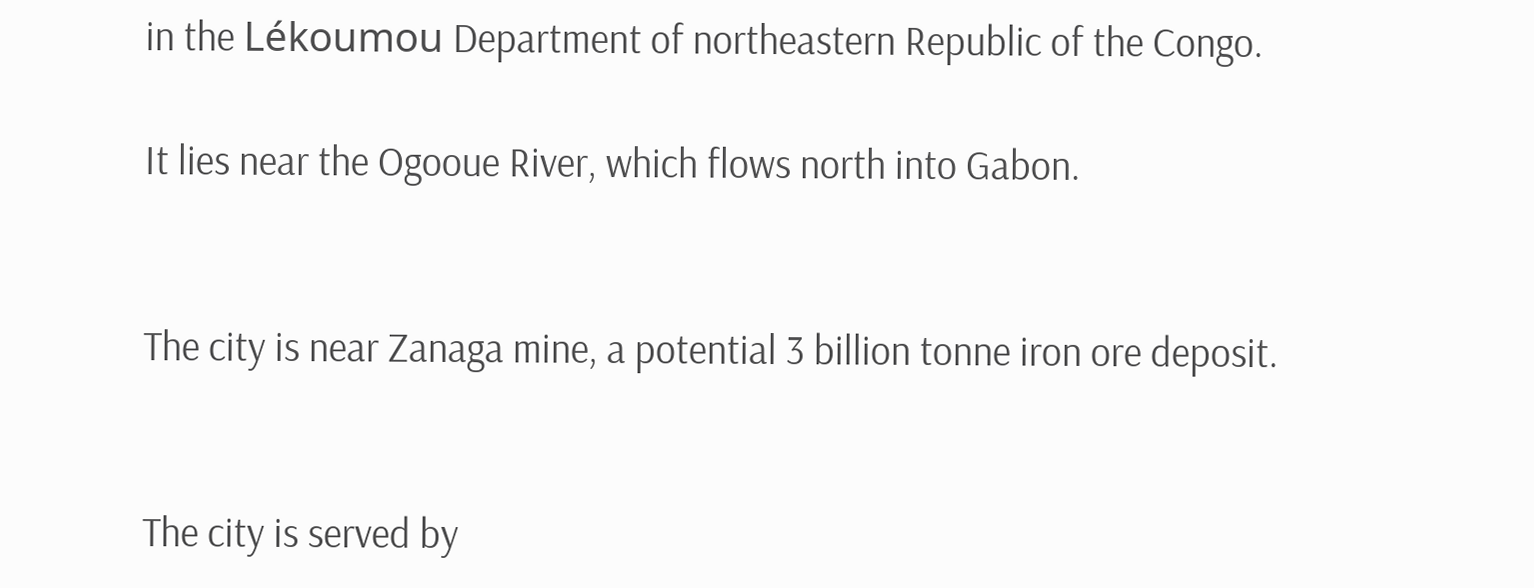in the Lékoumou Department of northeastern Republic of the Congo.

It lies near the Ogooue River, which flows north into Gabon.


The city is near Zanaga mine, a potential 3 billion tonne iron ore deposit.


The city is served by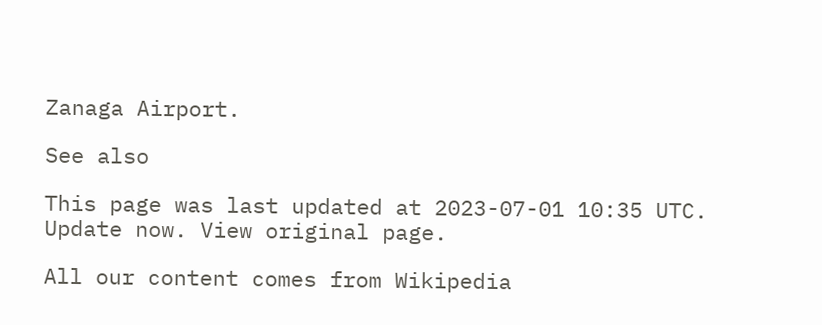Zanaga Airport.

See also

This page was last updated at 2023-07-01 10:35 UTC. Update now. View original page.

All our content comes from Wikipedia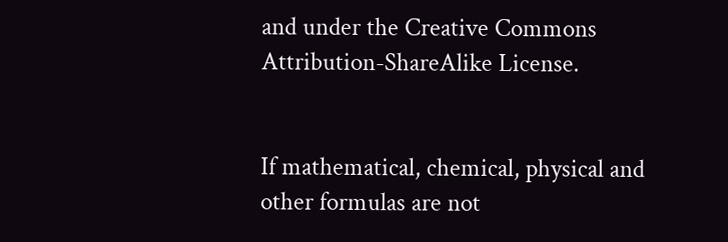and under the Creative Commons Attribution-ShareAlike License.


If mathematical, chemical, physical and other formulas are not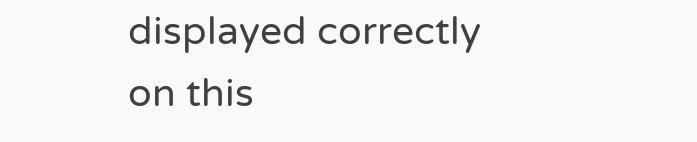displayed correctly on this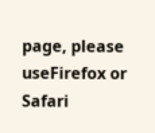page, please useFirefox or Safari